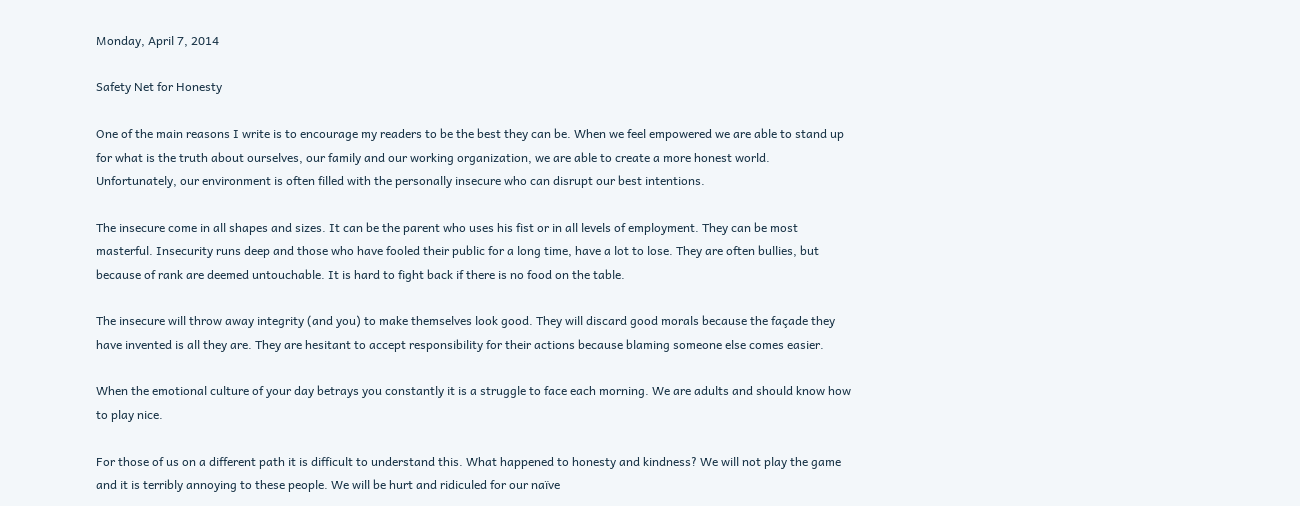Monday, April 7, 2014

Safety Net for Honesty

One of the main reasons I write is to encourage my readers to be the best they can be. When we feel empowered we are able to stand up for what is the truth about ourselves, our family and our working organization, we are able to create a more honest world. Unfortunately, our environment is often filled with the personally insecure who can disrupt our best intentions.

The insecure come in all shapes and sizes. It can be the parent who uses his fist or in all levels of employment. They can be most masterful. Insecurity runs deep and those who have fooled their public for a long time, have a lot to lose. They are often bullies, but because of rank are deemed untouchable. It is hard to fight back if there is no food on the table.

The insecure will throw away integrity (and you) to make themselves look good. They will discard good morals because the façade they have invented is all they are. They are hesitant to accept responsibility for their actions because blaming someone else comes easier.

When the emotional culture of your day betrays you constantly it is a struggle to face each morning. We are adults and should know how to play nice.

For those of us on a different path it is difficult to understand this. What happened to honesty and kindness? We will not play the game and it is terribly annoying to these people. We will be hurt and ridiculed for our naïve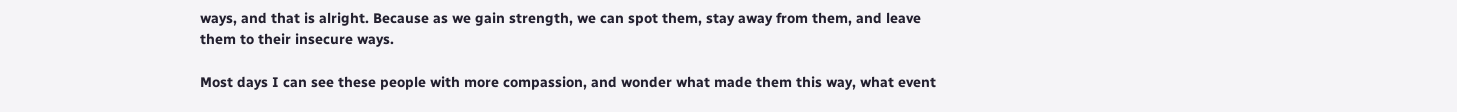ways, and that is alright. Because as we gain strength, we can spot them, stay away from them, and leave them to their insecure ways.

Most days I can see these people with more compassion, and wonder what made them this way, what event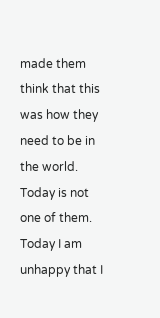made them think that this was how they need to be in the world. Today is not one of them. Today I am unhappy that I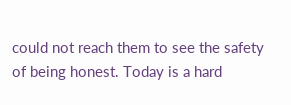could not reach them to see the safety of being honest. Today is a hard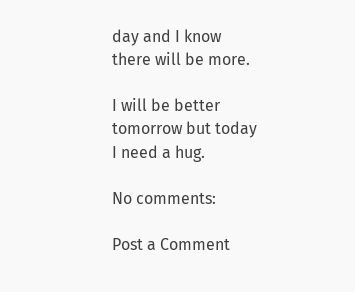day and I know there will be more.

I will be better tomorrow but today I need a hug.

No comments:

Post a Comment